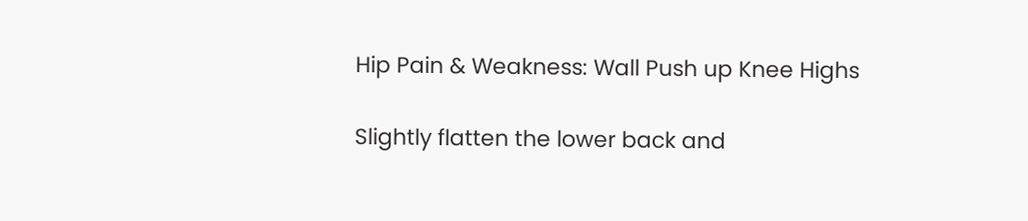Hip Pain & Weakness: Wall Push up Knee Highs

Slightly flatten the lower back and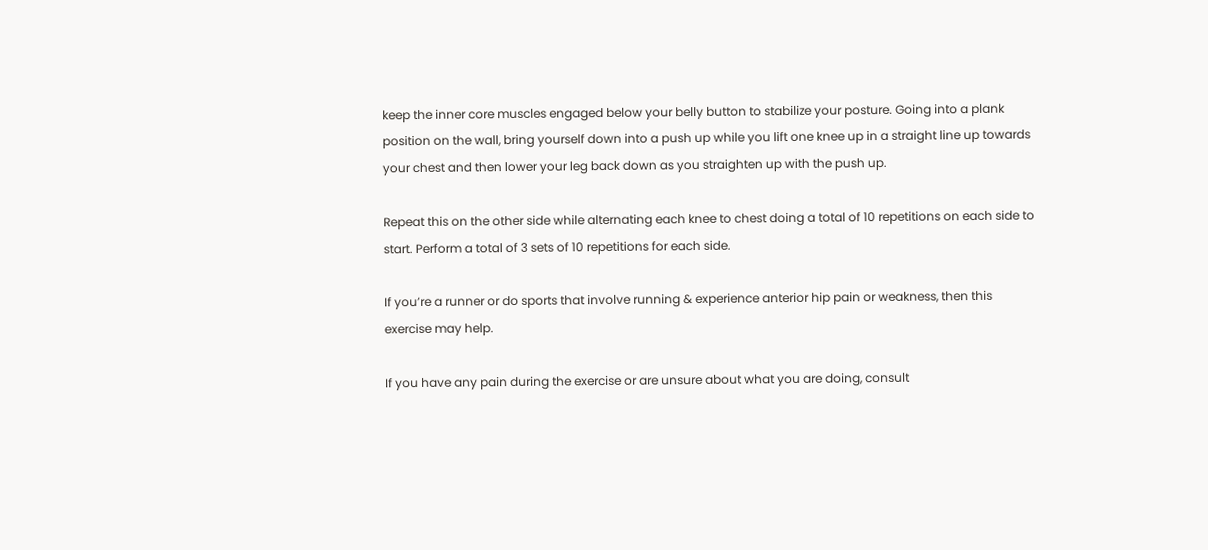keep the inner core muscles engaged below your belly button to stabilize your posture. Going into a plank position on the wall, bring yourself down into a push up while you lift one knee up in a straight line up towards your chest and then lower your leg back down as you straighten up with the push up.

Repeat this on the other side while alternating each knee to chest doing a total of 10 repetitions on each side to start. Perform a total of 3 sets of 10 repetitions for each side.

If you’re a runner or do sports that involve running & experience anterior hip pain or weakness, then this exercise may help.

If you have any pain during the exercise or are unsure about what you are doing, consult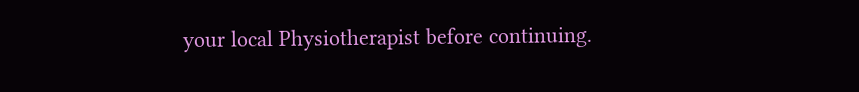your local Physiotherapist before continuing.